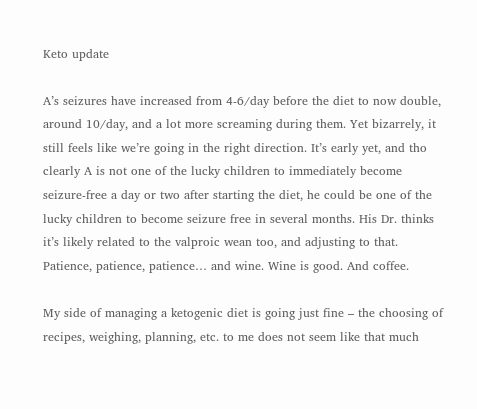Keto update

A’s seizures have increased from 4-6/day before the diet to now double, around 10/day, and a lot more screaming during them. Yet bizarrely, it still feels like we’re going in the right direction. It’s early yet, and tho clearly A is not one of the lucky children to immediately become seizure-free a day or two after starting the diet, he could be one of the lucky children to become seizure free in several months. His Dr. thinks it’s likely related to the valproic wean too, and adjusting to that. Patience, patience, patience… and wine. Wine is good. And coffee.

My side of managing a ketogenic diet is going just fine – the choosing of recipes, weighing, planning, etc. to me does not seem like that much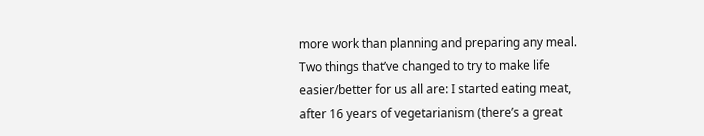more work than planning and preparing any meal. Two things that’ve changed to try to make life easier/better for us all are: I started eating meat, after 16 years of vegetarianism (there’s a great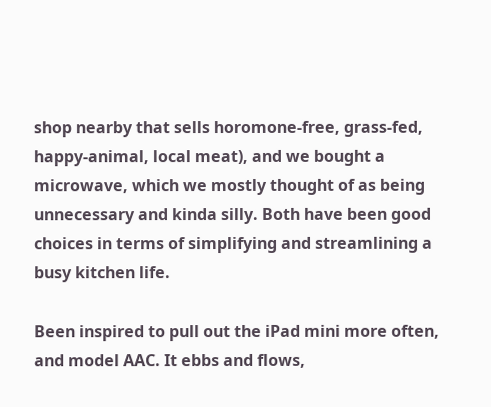shop nearby that sells horomone-free, grass-fed, happy-animal, local meat), and we bought a microwave, which we mostly thought of as being unnecessary and kinda silly. Both have been good choices in terms of simplifying and streamlining a busy kitchen life.

Been inspired to pull out the iPad mini more often, and model AAC. It ebbs and flows,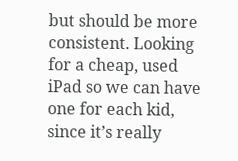but should be more consistent. Looking for a cheap, used iPad so we can have one for each kid, since it’s really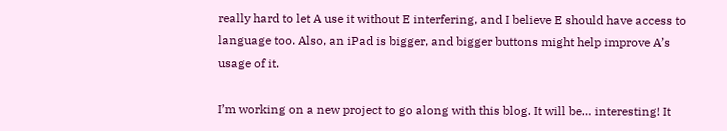really hard to let A use it without E interfering, and I believe E should have access to language too. Also, an iPad is bigger, and bigger buttons might help improve A’s usage of it.

I’m working on a new project to go along with this blog. It will be… interesting! It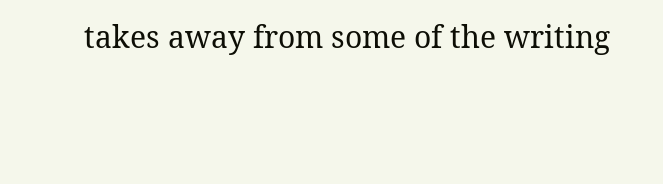takes away from some of the writing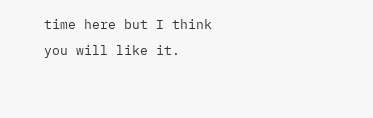time here but I think you will like it.